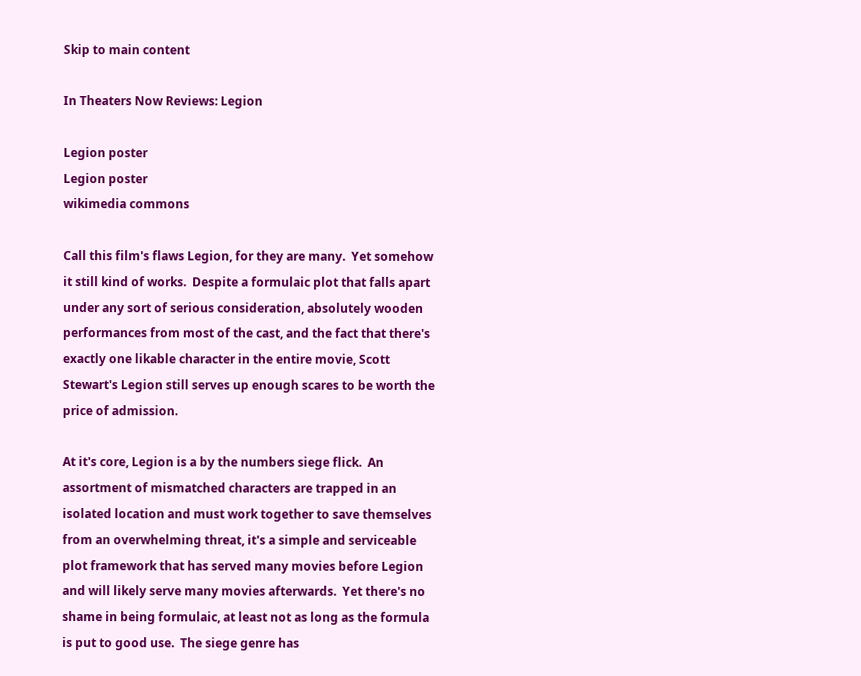Skip to main content

In Theaters Now Reviews: Legion

Legion poster
Legion poster
wikimedia commons

Call this film's flaws Legion, for they are many.  Yet somehow it still kind of works.  Despite a formulaic plot that falls apart under any sort of serious consideration, absolutely wooden performances from most of the cast, and the fact that there's exactly one likable character in the entire movie, Scott Stewart's Legion still serves up enough scares to be worth the price of admission.

At it's core, Legion is a by the numbers siege flick.  An assortment of mismatched characters are trapped in an isolated location and must work together to save themselves from an overwhelming threat, it's a simple and serviceable plot framework that has served many movies before Legion and will likely serve many movies afterwards.  Yet there's no shame in being formulaic, at least not as long as the formula is put to good use.  The siege genre has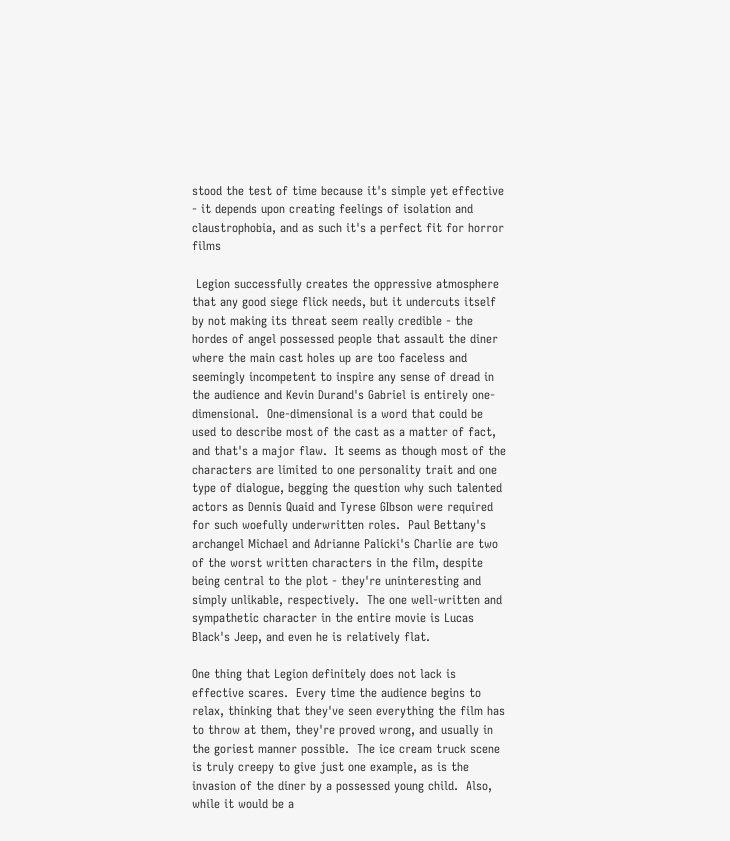stood the test of time because it's simple yet effective - it depends upon creating feelings of isolation and claustrophobia, and as such it's a perfect fit for horror films

 Legion successfully creates the oppressive atmosphere that any good siege flick needs, but it undercuts itself by not making its threat seem really credible - the hordes of angel possessed people that assault the diner where the main cast holes up are too faceless and seemingly incompetent to inspire any sense of dread in the audience and Kevin Durand's Gabriel is entirely one-dimensional.  One-dimensional is a word that could be used to describe most of the cast as a matter of fact, and that's a major flaw.  It seems as though most of the characters are limited to one personality trait and one type of dialogue, begging the question why such talented actors as Dennis Quaid and Tyrese GIbson were required for such woefully underwritten roles.  Paul Bettany's archangel Michael and Adrianne Palicki's Charlie are two of the worst written characters in the film, despite being central to the plot - they're uninteresting and simply unlikable, respectively.  The one well-written and sympathetic character in the entire movie is Lucas Black's Jeep, and even he is relatively flat.

One thing that Legion definitely does not lack is effective scares.  Every time the audience begins to relax, thinking that they've seen everything the film has to throw at them, they're proved wrong, and usually in the goriest manner possible.  The ice cream truck scene is truly creepy to give just one example, as is the invasion of the diner by a possessed young child.  Also, while it would be a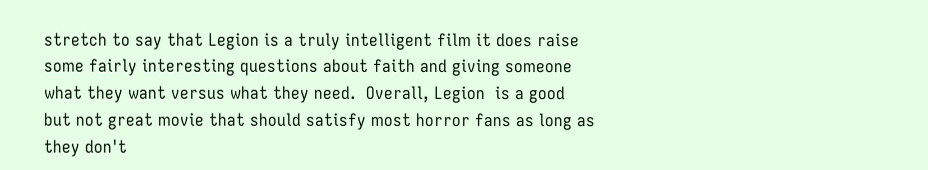stretch to say that Legion is a truly intelligent film it does raise some fairly interesting questions about faith and giving someone what they want versus what they need.  Overall, Legion  is a good but not great movie that should satisfy most horror fans as long as they don't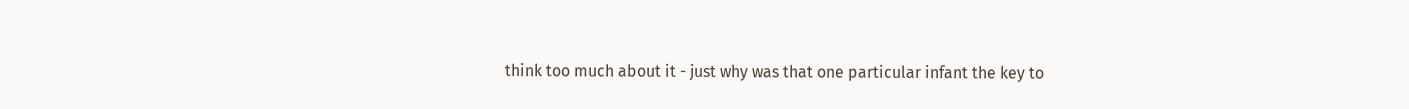think too much about it - just why was that one particular infant the key to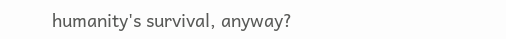humanity's survival, anyway?